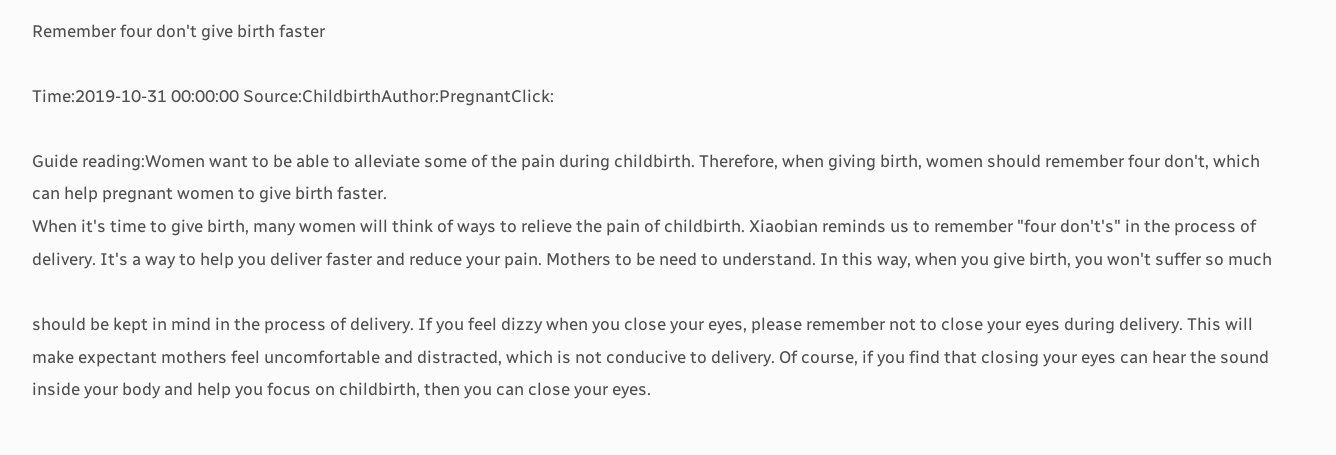Remember four don't give birth faster

Time:2019-10-31 00:00:00 Source:ChildbirthAuthor:PregnantClick:

Guide reading:Women want to be able to alleviate some of the pain during childbirth. Therefore, when giving birth, women should remember four don't, which can help pregnant women to give birth faster.
When it's time to give birth, many women will think of ways to relieve the pain of childbirth. Xiaobian reminds us to remember "four don't's" in the process of delivery. It's a way to help you deliver faster and reduce your pain. Mothers to be need to understand. In this way, when you give birth, you won't suffer so much

should be kept in mind in the process of delivery. If you feel dizzy when you close your eyes, please remember not to close your eyes during delivery. This will make expectant mothers feel uncomfortable and distracted, which is not conducive to delivery. Of course, if you find that closing your eyes can hear the sound inside your body and help you focus on childbirth, then you can close your eyes.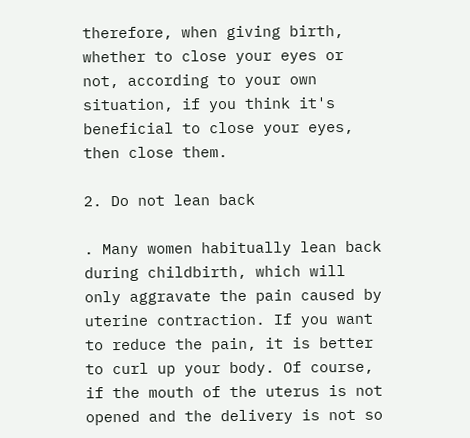therefore, when giving birth, whether to close your eyes or not, according to your own situation, if you think it's beneficial to close your eyes, then close them.

2. Do not lean back

. Many women habitually lean back during childbirth, which will only aggravate the pain caused by uterine contraction. If you want to reduce the pain, it is better to curl up your body. Of course, if the mouth of the uterus is not opened and the delivery is not so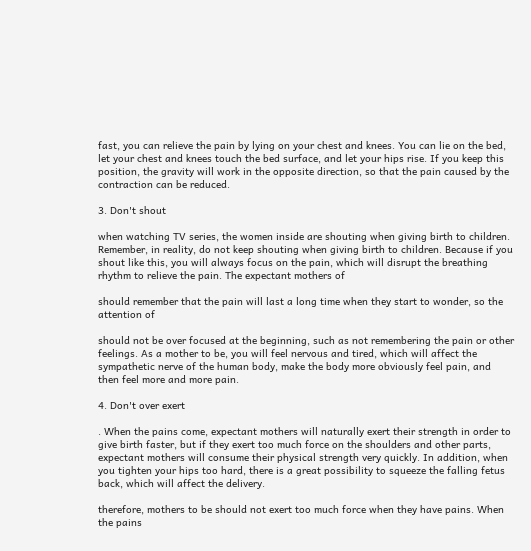fast, you can relieve the pain by lying on your chest and knees. You can lie on the bed, let your chest and knees touch the bed surface, and let your hips rise. If you keep this position, the gravity will work in the opposite direction, so that the pain caused by the contraction can be reduced.

3. Don't shout

when watching TV series, the women inside are shouting when giving birth to children. Remember, in reality, do not keep shouting when giving birth to children. Because if you shout like this, you will always focus on the pain, which will disrupt the breathing rhythm to relieve the pain. The expectant mothers of

should remember that the pain will last a long time when they start to wonder, so the attention of

should not be over focused at the beginning, such as not remembering the pain or other feelings. As a mother to be, you will feel nervous and tired, which will affect the sympathetic nerve of the human body, make the body more obviously feel pain, and then feel more and more pain.

4. Don't over exert

. When the pains come, expectant mothers will naturally exert their strength in order to give birth faster, but if they exert too much force on the shoulders and other parts, expectant mothers will consume their physical strength very quickly. In addition, when you tighten your hips too hard, there is a great possibility to squeeze the falling fetus back, which will affect the delivery.

therefore, mothers to be should not exert too much force when they have pains. When the pains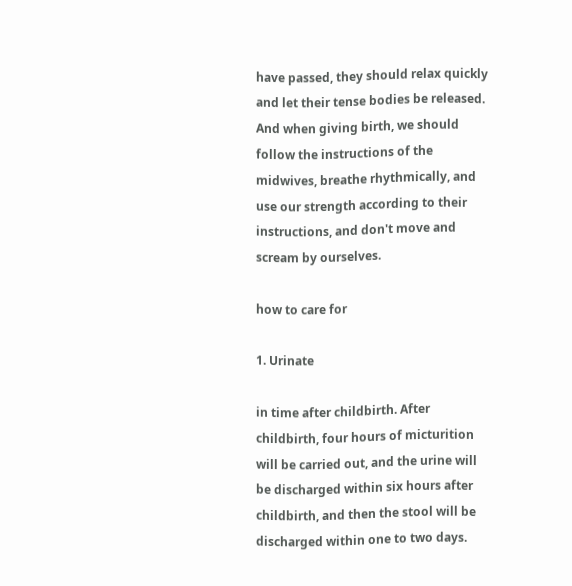have passed, they should relax quickly and let their tense bodies be released. And when giving birth, we should follow the instructions of the midwives, breathe rhythmically, and use our strength according to their instructions, and don't move and scream by ourselves.

how to care for

1. Urinate

in time after childbirth. After childbirth, four hours of micturition will be carried out, and the urine will be discharged within six hours after childbirth, and then the stool will be discharged within one to two days.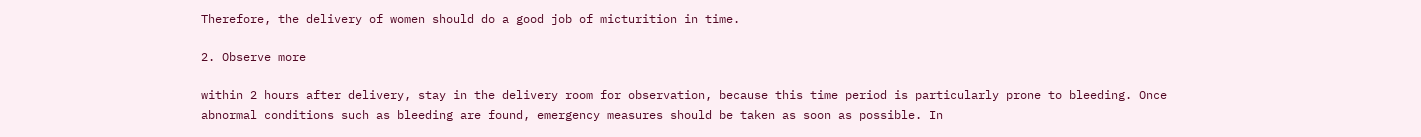Therefore, the delivery of women should do a good job of micturition in time.

2. Observe more

within 2 hours after delivery, stay in the delivery room for observation, because this time period is particularly prone to bleeding. Once abnormal conditions such as bleeding are found, emergency measures should be taken as soon as possible. In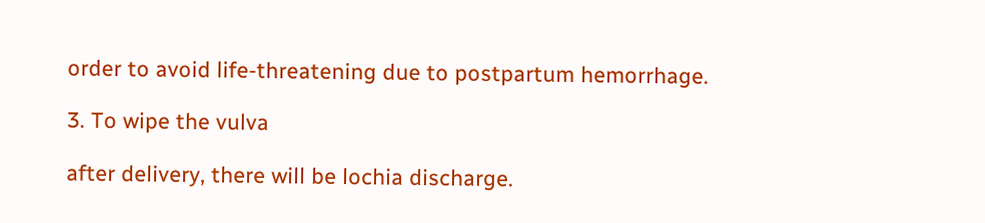order to avoid life-threatening due to postpartum hemorrhage.

3. To wipe the vulva

after delivery, there will be lochia discharge.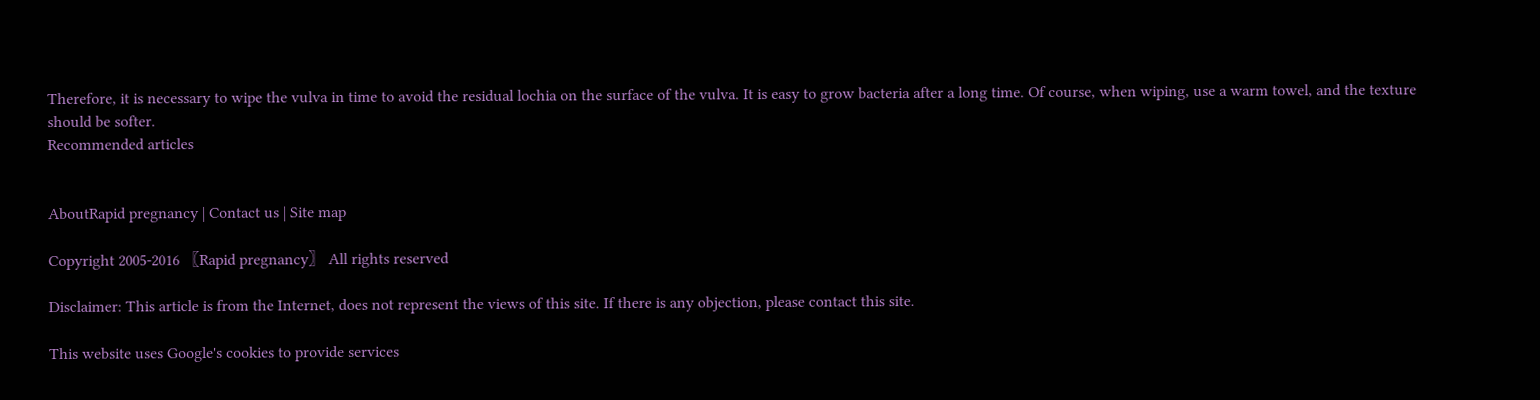Therefore, it is necessary to wipe the vulva in time to avoid the residual lochia on the surface of the vulva. It is easy to grow bacteria after a long time. Of course, when wiping, use a warm towel, and the texture should be softer.
Recommended articles


AboutRapid pregnancy | Contact us | Site map

Copyright 2005-2016 〖Rapid pregnancy〗 All rights reserved

Disclaimer: This article is from the Internet, does not represent the views of this site. If there is any objection, please contact this site.

This website uses Google's cookies to provide services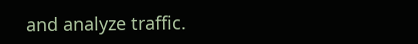and analyze traffic.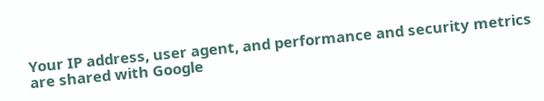Your IP address, user agent, and performance and security metrics are shared with Google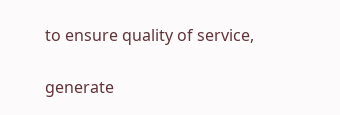to ensure quality of service,

generate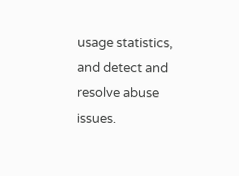usage statistics, and detect and resolve abuse issues.